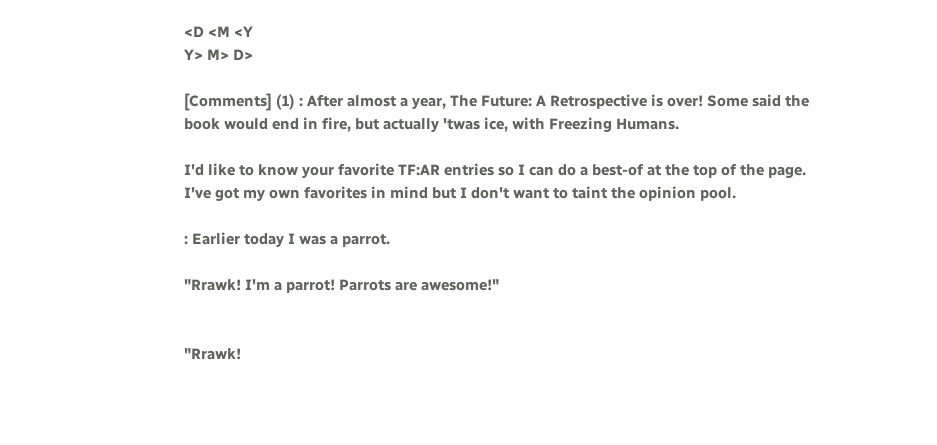<D <M <Y
Y> M> D>

[Comments] (1) : After almost a year, The Future: A Retrospective is over! Some said the book would end in fire, but actually 'twas ice, with Freezing Humans.

I'd like to know your favorite TF:AR entries so I can do a best-of at the top of the page. I've got my own favorites in mind but I don't want to taint the opinion pool.

: Earlier today I was a parrot.

"Rrawk! I'm a parrot! Parrots are awesome!"


"Rrawk!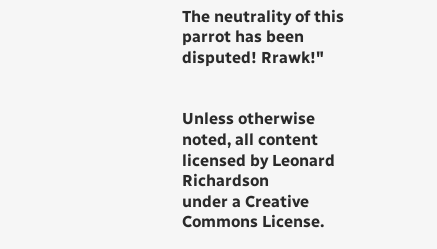The neutrality of this parrot has been disputed! Rrawk!"


Unless otherwise noted, all content licensed by Leonard Richardson
under a Creative Commons License.